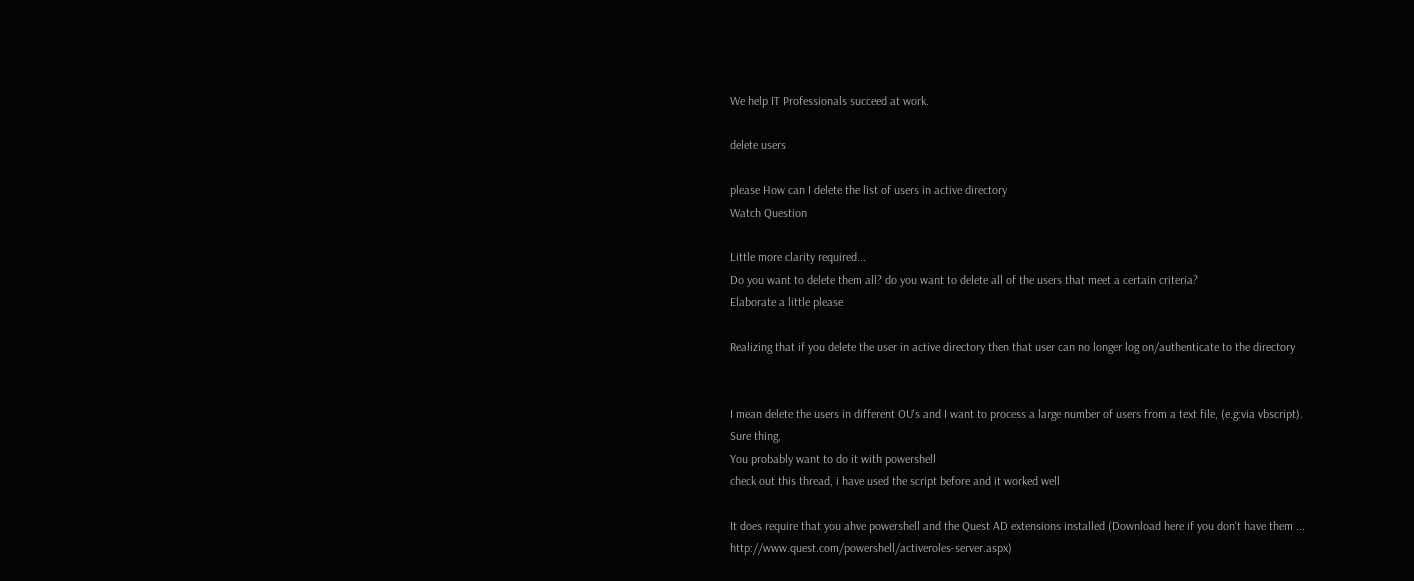We help IT Professionals succeed at work.

delete users

please How can I delete the list of users in active directory
Watch Question

Little more clarity required...
Do you want to delete them all? do you want to delete all of the users that meet a certain criteria?
Elaborate a little please

Realizing that if you delete the user in active directory then that user can no longer log on/authenticate to the directory


I mean delete the users in different OU's and I want to process a large number of users from a text file, (e.g:via vbscript).
Sure thing,
You probably want to do it with powershell
check out this thread, i have used the script before and it worked well

It does require that you ahve powershell and the Quest AD extensions installed (Download here if you don't have them ... http://www.quest.com/powershell/activeroles-server.aspx)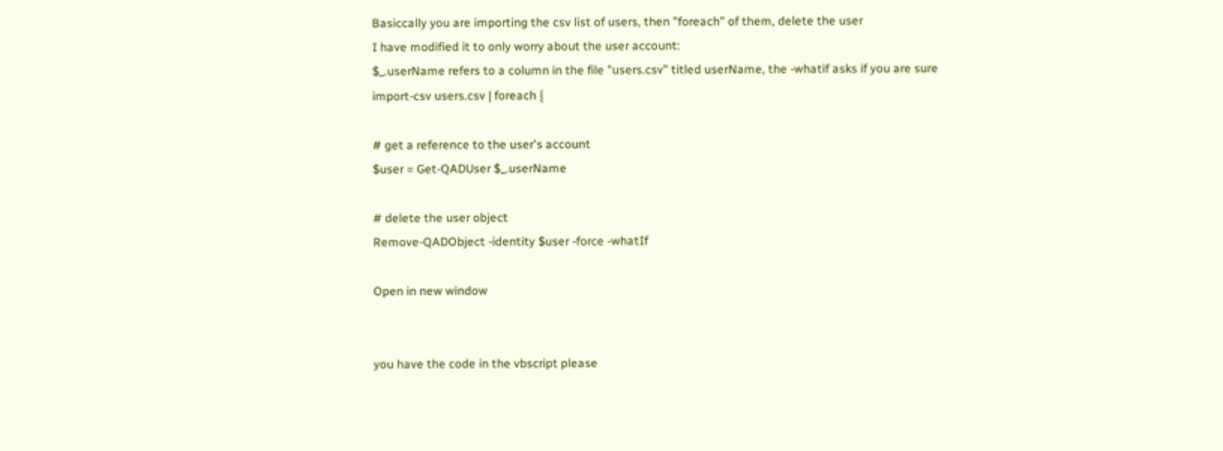Basiccally you are importing the csv list of users, then "foreach" of them, delete the user
I have modified it to only worry about the user account:
$_.userName refers to a column in the file "users.csv" titled userName, the -whatif asks if you are sure
import-csv users.csv | foreach {

# get a reference to the user's account
$user = Get-QADUser $_.userName

# delete the user object
Remove-QADObject -identity $user -force -whatIf

Open in new window


you have the code in the vbscript please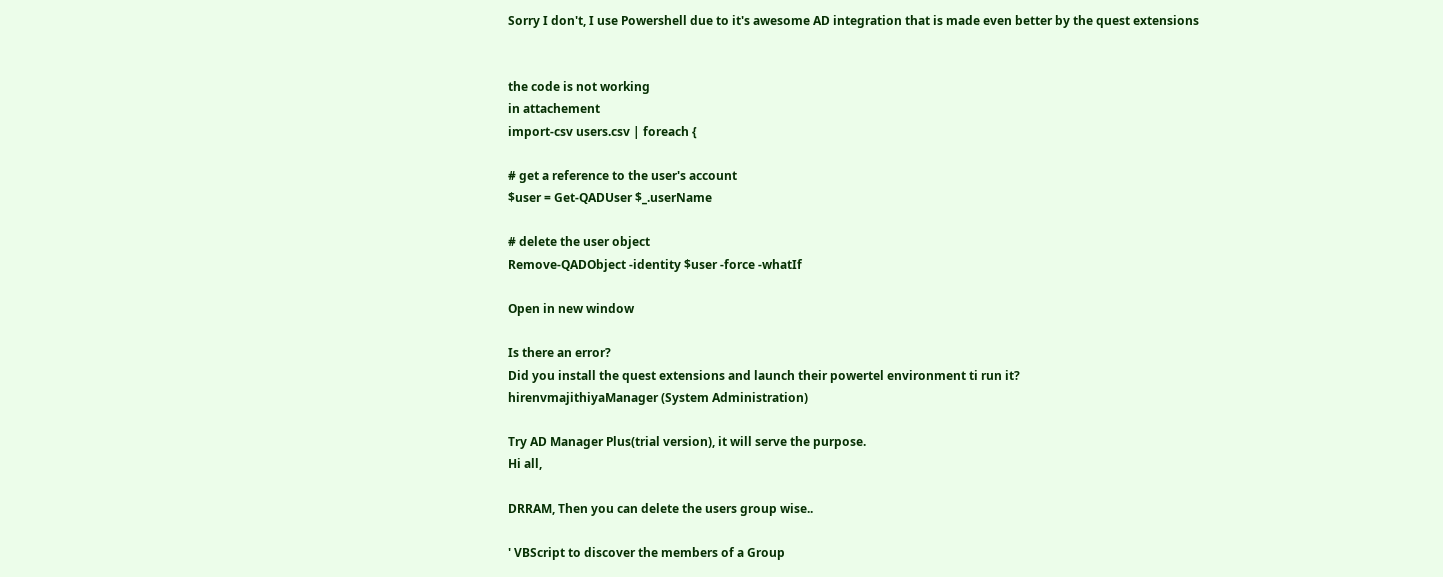Sorry I don't, I use Powershell due to it's awesome AD integration that is made even better by the quest extensions


the code is not working
in attachement
import-csv users.csv | foreach {

# get a reference to the user's account
$user = Get-QADUser $_.userName

# delete the user object
Remove-QADObject -identity $user -force -whatIf

Open in new window

Is there an error?
Did you install the quest extensions and launch their powertel environment ti run it?
hirenvmajithiyaManager (System Administration)

Try AD Manager Plus(trial version), it will serve the purpose.
Hi all,

DRRAM, Then you can delete the users group wise..

' VBScript to discover the members of a Group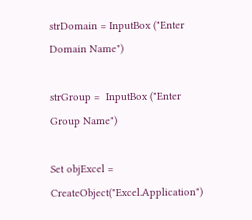strDomain = InputBox ("Enter Domain Name")

strGroup =  InputBox ("Enter Group Name")

Set objExcel = CreateObject("Excel.Application")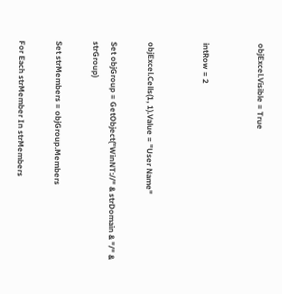objExcel.Visible = True


intRow = 2


objExcel.Cells(1, 1).Value = "User Name"

Set objGroup = GetObject("WinNT://" & strDomain & "/" & strGroup)

Set strMembers = objGroup.Members

For Each strMember In strMembers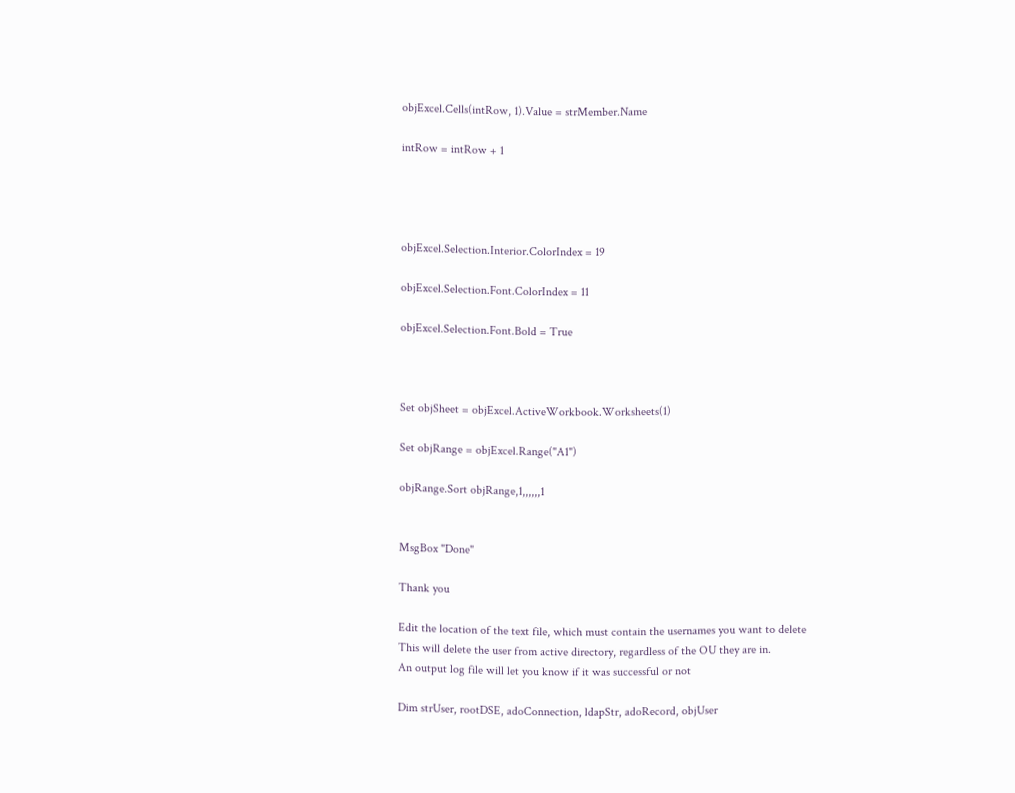objExcel.Cells(intRow, 1).Value = strMember.Name

intRow = intRow + 1




objExcel.Selection.Interior.ColorIndex = 19

objExcel.Selection.Font.ColorIndex = 11

objExcel.Selection.Font.Bold = True



Set objSheet = objExcel.ActiveWorkbook.Worksheets(1)

Set objRange = objExcel.Range("A1")

objRange.Sort objRange,1,,,,,,1


MsgBox "Done"

Thank you

Edit the location of the text file, which must contain the usernames you want to delete
This will delete the user from active directory, regardless of the OU they are in.
An output log file will let you know if it was successful or not

Dim strUser, rootDSE, adoConnection, ldapStr, adoRecord, objUser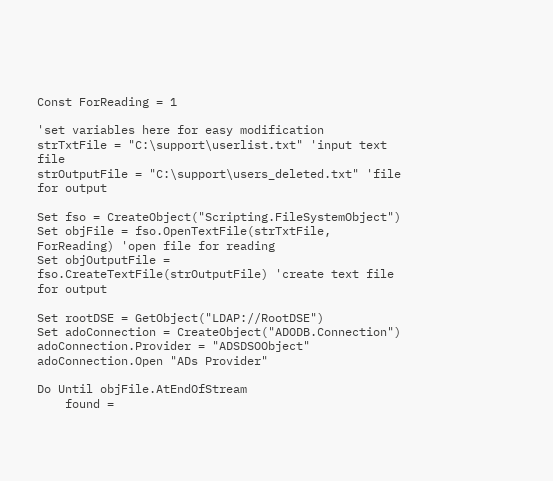Const ForReading = 1

'set variables here for easy modification
strTxtFile = "C:\support\userlist.txt" 'input text file
strOutputFile = "C:\support\users_deleted.txt" 'file for output

Set fso = CreateObject("Scripting.FileSystemObject")
Set objFile = fso.OpenTextFile(strTxtFile, ForReading) 'open file for reading
Set objOutputFile = fso.CreateTextFile(strOutputFile) 'create text file for output

Set rootDSE = GetObject("LDAP://RootDSE")
Set adoConnection = CreateObject("ADODB.Connection")
adoConnection.Provider = "ADSDSOObject"
adoConnection.Open "ADs Provider"

Do Until objFile.AtEndOfStream
    found =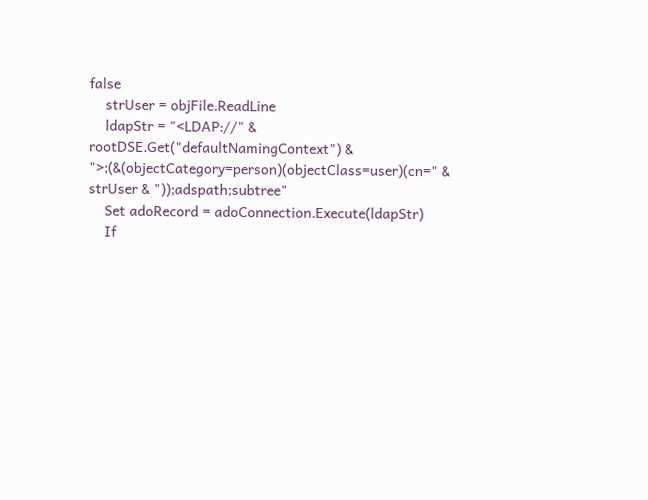false
    strUser = objFile.ReadLine
    ldapStr = "<LDAP://" & rootDSE.Get("defaultNamingContext") & ">;(&(objectCategory=person)(objectClass=user)(cn=" & strUser & "));adspath;subtree"
    Set adoRecord = adoConnection.Execute(ldapStr)
    If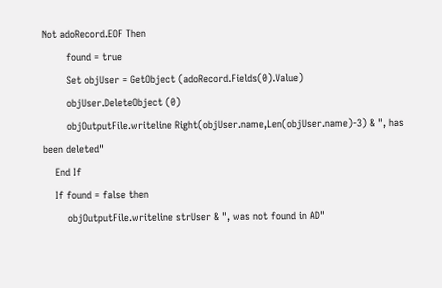Not adoRecord.EOF Then
        found = true
        Set objUser = GetObject (adoRecord.Fields(0).Value)
        objUser.DeleteObject (0)
        objOutputFile.writeline Right(objUser.name,Len(objUser.name)-3) & ", has been deleted"
    End If
    If found = false then
        objOutputFile.writeline strUser & ", was not found in AD"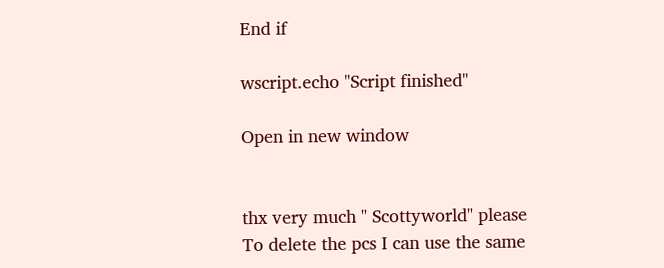End if

wscript.echo "Script finished"

Open in new window


thx very much " Scottyworld" please
To delete the pcs I can use the same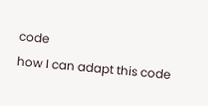code
how I can adapt this code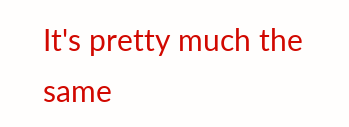It's pretty much the same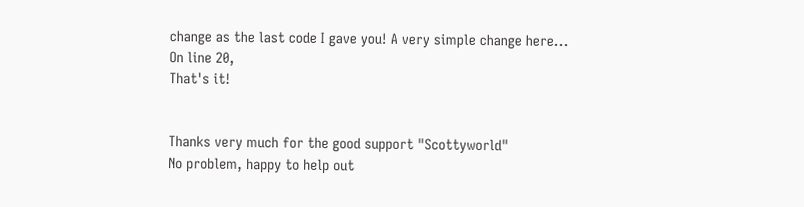change as the last code I gave you! A very simple change here...
On line 20,
That's it!


Thanks very much for the good support "Scottyworld"
No problem, happy to help out